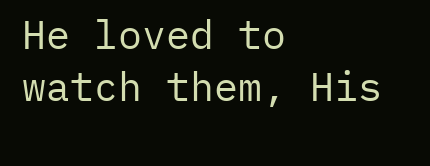He loved to watch them, His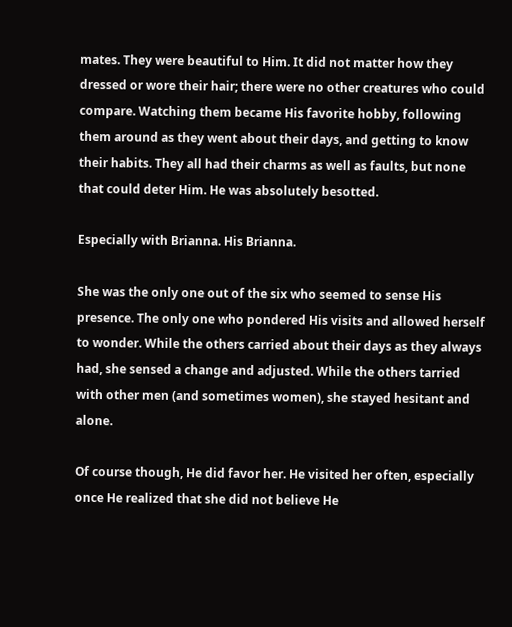mates. They were beautiful to Him. It did not matter how they dressed or wore their hair; there were no other creatures who could compare. Watching them became His favorite hobby, following them around as they went about their days, and getting to know their habits. They all had their charms as well as faults, but none that could deter Him. He was absolutely besotted.

Especially with Brianna. His Brianna.

She was the only one out of the six who seemed to sense His presence. The only one who pondered His visits and allowed herself to wonder. While the others carried about their days as they always had, she sensed a change and adjusted. While the others tarried with other men (and sometimes women), she stayed hesitant and alone.

Of course though, He did favor her. He visited her often, especially once He realized that she did not believe He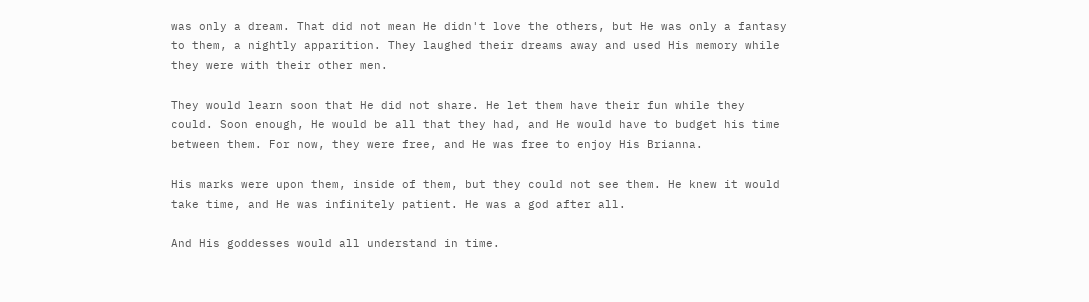was only a dream. That did not mean He didn't love the others, but He was only a fantasy to them, a nightly apparition. They laughed their dreams away and used His memory while they were with their other men.

They would learn soon that He did not share. He let them have their fun while they could. Soon enough, He would be all that they had, and He would have to budget his time between them. For now, they were free, and He was free to enjoy His Brianna.

His marks were upon them, inside of them, but they could not see them. He knew it would take time, and He was infinitely patient. He was a god after all.

And His goddesses would all understand in time.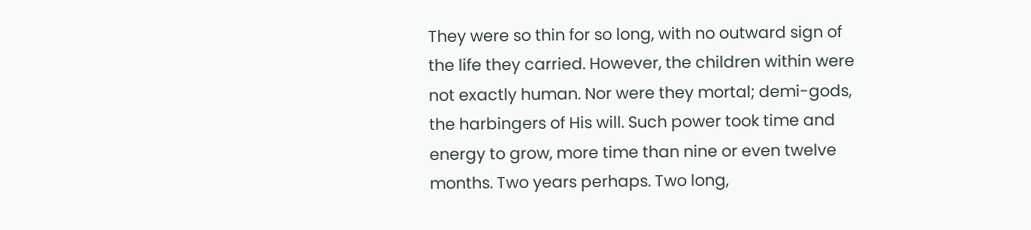They were so thin for so long, with no outward sign of the life they carried. However, the children within were not exactly human. Nor were they mortal; demi-gods, the harbingers of His will. Such power took time and energy to grow, more time than nine or even twelve months. Two years perhaps. Two long,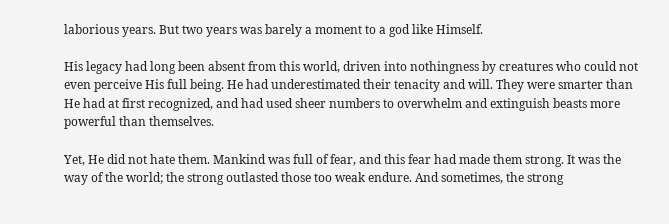laborious years. But two years was barely a moment to a god like Himself.

His legacy had long been absent from this world, driven into nothingness by creatures who could not even perceive His full being. He had underestimated their tenacity and will. They were smarter than He had at first recognized, and had used sheer numbers to overwhelm and extinguish beasts more powerful than themselves.

Yet, He did not hate them. Mankind was full of fear, and this fear had made them strong. It was the way of the world; the strong outlasted those too weak endure. And sometimes, the strong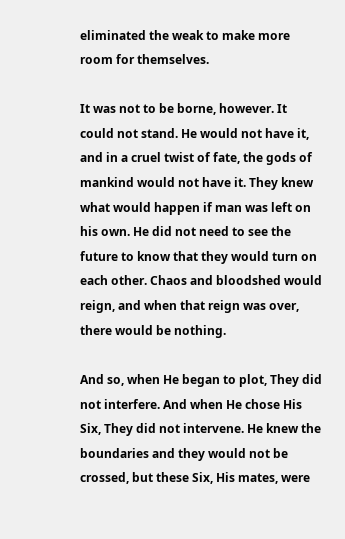eliminated the weak to make more room for themselves.

It was not to be borne, however. It could not stand. He would not have it, and in a cruel twist of fate, the gods of mankind would not have it. They knew what would happen if man was left on his own. He did not need to see the future to know that they would turn on each other. Chaos and bloodshed would reign, and when that reign was over, there would be nothing.

And so, when He began to plot, They did not interfere. And when He chose His Six, They did not intervene. He knew the boundaries and they would not be crossed, but these Six, His mates, were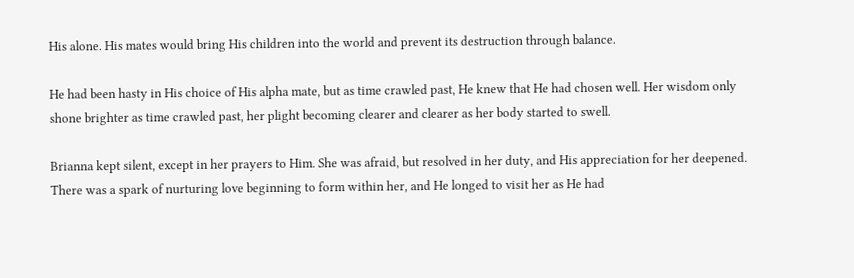His alone. His mates would bring His children into the world and prevent its destruction through balance.

He had been hasty in His choice of His alpha mate, but as time crawled past, He knew that He had chosen well. Her wisdom only shone brighter as time crawled past, her plight becoming clearer and clearer as her body started to swell.

Brianna kept silent, except in her prayers to Him. She was afraid, but resolved in her duty, and His appreciation for her deepened. There was a spark of nurturing love beginning to form within her, and He longed to visit her as He had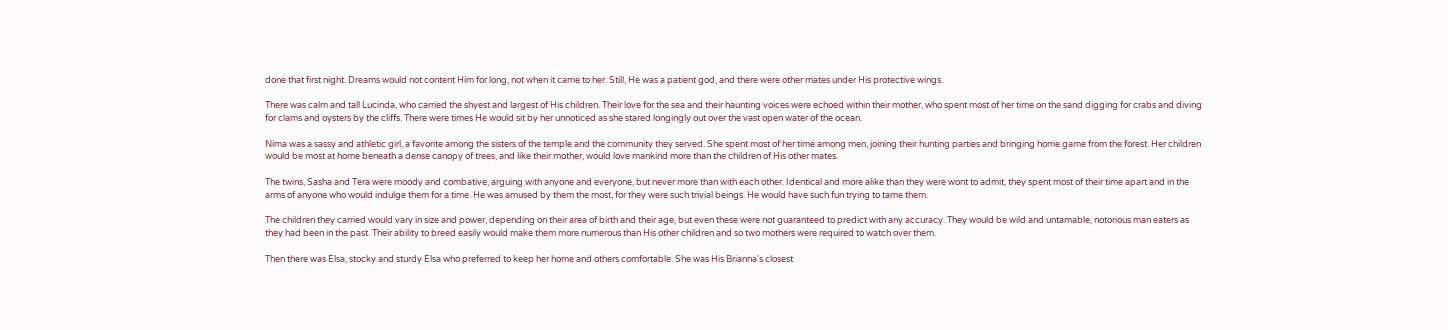done that first night. Dreams would not content Him for long, not when it came to her. Still, He was a patient god, and there were other mates under His protective wings.

There was calm and tall Lucinda, who carried the shyest and largest of His children. Their love for the sea and their haunting voices were echoed within their mother, who spent most of her time on the sand digging for crabs and diving for clams and oysters by the cliffs. There were times He would sit by her unnoticed as she stared longingly out over the vast open water of the ocean.

Nima was a sassy and athletic girl, a favorite among the sisters of the temple and the community they served. She spent most of her time among men, joining their hunting parties and bringing home game from the forest. Her children would be most at home beneath a dense canopy of trees, and like their mother, would love mankind more than the children of His other mates.

The twins, Sasha and Tera were moody and combative, arguing with anyone and everyone, but never more than with each other. Identical and more alike than they were wont to admit, they spent most of their time apart and in the arms of anyone who would indulge them for a time. He was amused by them the most, for they were such trivial beings. He would have such fun trying to tame them.

The children they carried would vary in size and power, depending on their area of birth and their age, but even these were not guaranteed to predict with any accuracy. They would be wild and untamable, notorious man eaters as they had been in the past. Their ability to breed easily would make them more numerous than His other children and so two mothers were required to watch over them.

Then there was Elsa, stocky and sturdy Elsa who preferred to keep her home and others comfortable. She was His Brianna's closest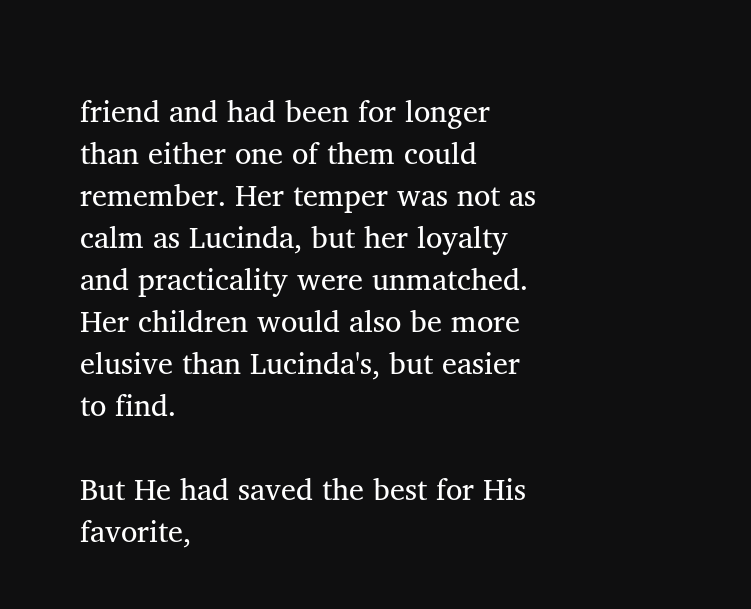friend and had been for longer than either one of them could remember. Her temper was not as calm as Lucinda, but her loyalty and practicality were unmatched. Her children would also be more elusive than Lucinda's, but easier to find.

But He had saved the best for His favorite,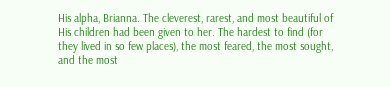His alpha, Brianna. The cleverest, rarest, and most beautiful of His children had been given to her. The hardest to find (for they lived in so few places), the most feared, the most sought, and the most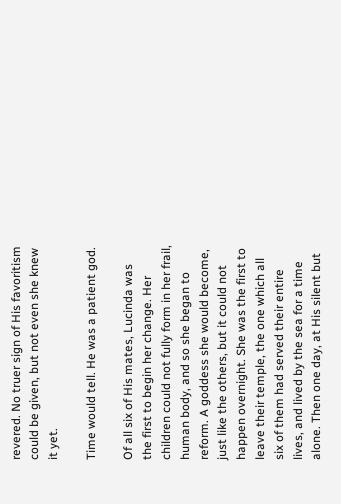revered. No truer sign of His favoritism could be given, but not even she knew it yet.

Time would tell. He was a patient god.

Of all six of His mates, Lucinda was the first to begin her change. Her children could not fully form in her frail, human body, and so she began to reform. A goddess she would become, just like the others, but it could not happen overnight. She was the first to leave their temple, the one which all six of them had served their entire lives, and lived by the sea for a time alone. Then one day, at His silent but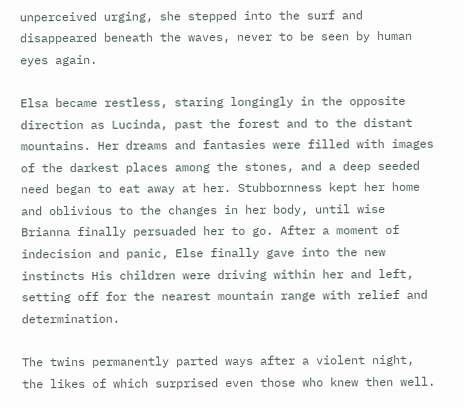unperceived urging, she stepped into the surf and disappeared beneath the waves, never to be seen by human eyes again.

Elsa became restless, staring longingly in the opposite direction as Lucinda, past the forest and to the distant mountains. Her dreams and fantasies were filled with images of the darkest places among the stones, and a deep seeded need began to eat away at her. Stubbornness kept her home and oblivious to the changes in her body, until wise Brianna finally persuaded her to go. After a moment of indecision and panic, Else finally gave into the new instincts His children were driving within her and left, setting off for the nearest mountain range with relief and determination.

The twins permanently parted ways after a violent night, the likes of which surprised even those who knew then well.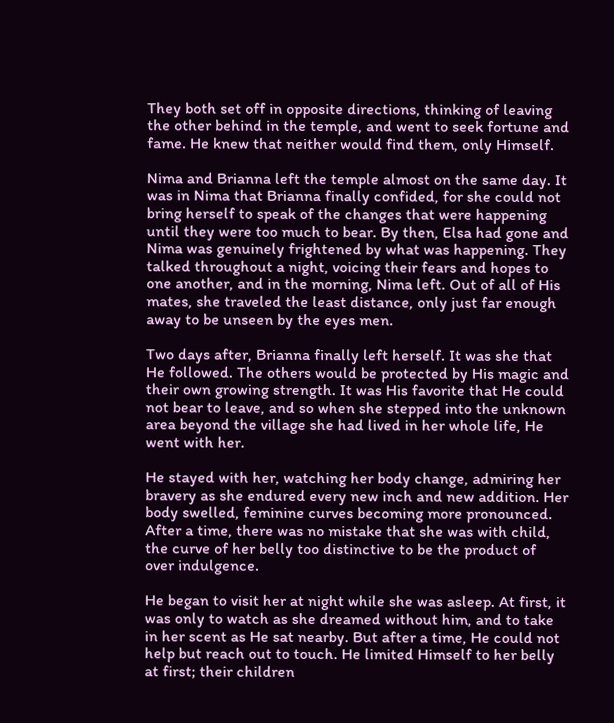They both set off in opposite directions, thinking of leaving the other behind in the temple, and went to seek fortune and fame. He knew that neither would find them, only Himself.

Nima and Brianna left the temple almost on the same day. It was in Nima that Brianna finally confided, for she could not bring herself to speak of the changes that were happening until they were too much to bear. By then, Elsa had gone and Nima was genuinely frightened by what was happening. They talked throughout a night, voicing their fears and hopes to one another, and in the morning, Nima left. Out of all of His mates, she traveled the least distance, only just far enough away to be unseen by the eyes men.

Two days after, Brianna finally left herself. It was she that He followed. The others would be protected by His magic and their own growing strength. It was His favorite that He could not bear to leave, and so when she stepped into the unknown area beyond the village she had lived in her whole life, He went with her.

He stayed with her, watching her body change, admiring her bravery as she endured every new inch and new addition. Her body swelled, feminine curves becoming more pronounced. After a time, there was no mistake that she was with child, the curve of her belly too distinctive to be the product of over indulgence.

He began to visit her at night while she was asleep. At first, it was only to watch as she dreamed without him, and to take in her scent as He sat nearby. But after a time, He could not help but reach out to touch. He limited Himself to her belly at first; their children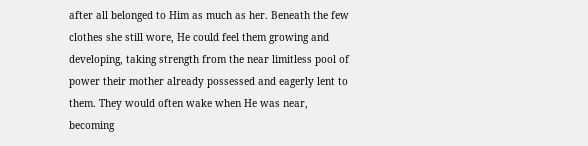after all belonged to Him as much as her. Beneath the few clothes she still wore, He could feel them growing and developing, taking strength from the near limitless pool of power their mother already possessed and eagerly lent to them. They would often wake when He was near, becoming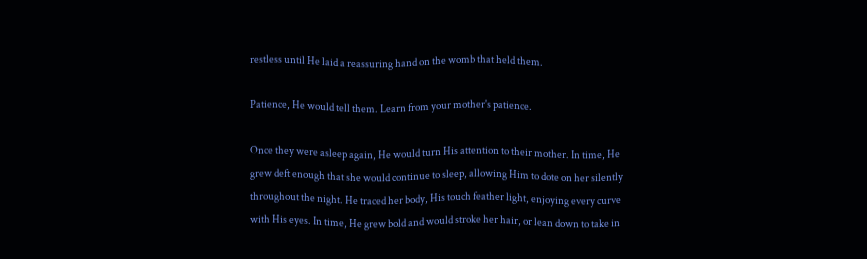restless until He laid a reassuring hand on the womb that held them.

Patience, He would tell them. Learn from your mother's patience.

Once they were asleep again, He would turn His attention to their mother. In time, He grew deft enough that she would continue to sleep, allowing Him to dote on her silently throughout the night. He traced her body, His touch feather light, enjoying every curve with His eyes. In time, He grew bold and would stroke her hair, or lean down to take in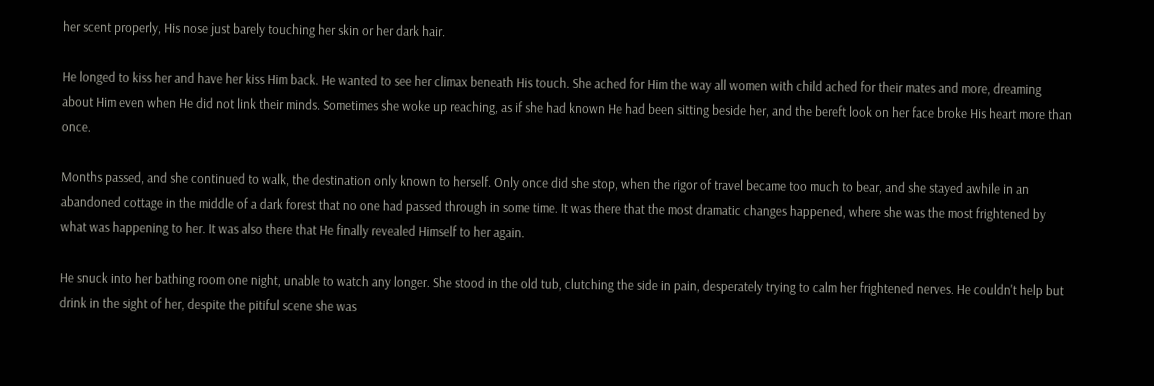her scent properly, His nose just barely touching her skin or her dark hair.

He longed to kiss her and have her kiss Him back. He wanted to see her climax beneath His touch. She ached for Him the way all women with child ached for their mates and more, dreaming about Him even when He did not link their minds. Sometimes she woke up reaching, as if she had known He had been sitting beside her, and the bereft look on her face broke His heart more than once.

Months passed, and she continued to walk, the destination only known to herself. Only once did she stop, when the rigor of travel became too much to bear, and she stayed awhile in an abandoned cottage in the middle of a dark forest that no one had passed through in some time. It was there that the most dramatic changes happened, where she was the most frightened by what was happening to her. It was also there that He finally revealed Himself to her again.

He snuck into her bathing room one night, unable to watch any longer. She stood in the old tub, clutching the side in pain, desperately trying to calm her frightened nerves. He couldn't help but drink in the sight of her, despite the pitiful scene she was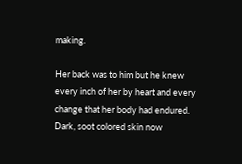making.

Her back was to him but he knew every inch of her by heart and every change that her body had endured. Dark, soot colored skin now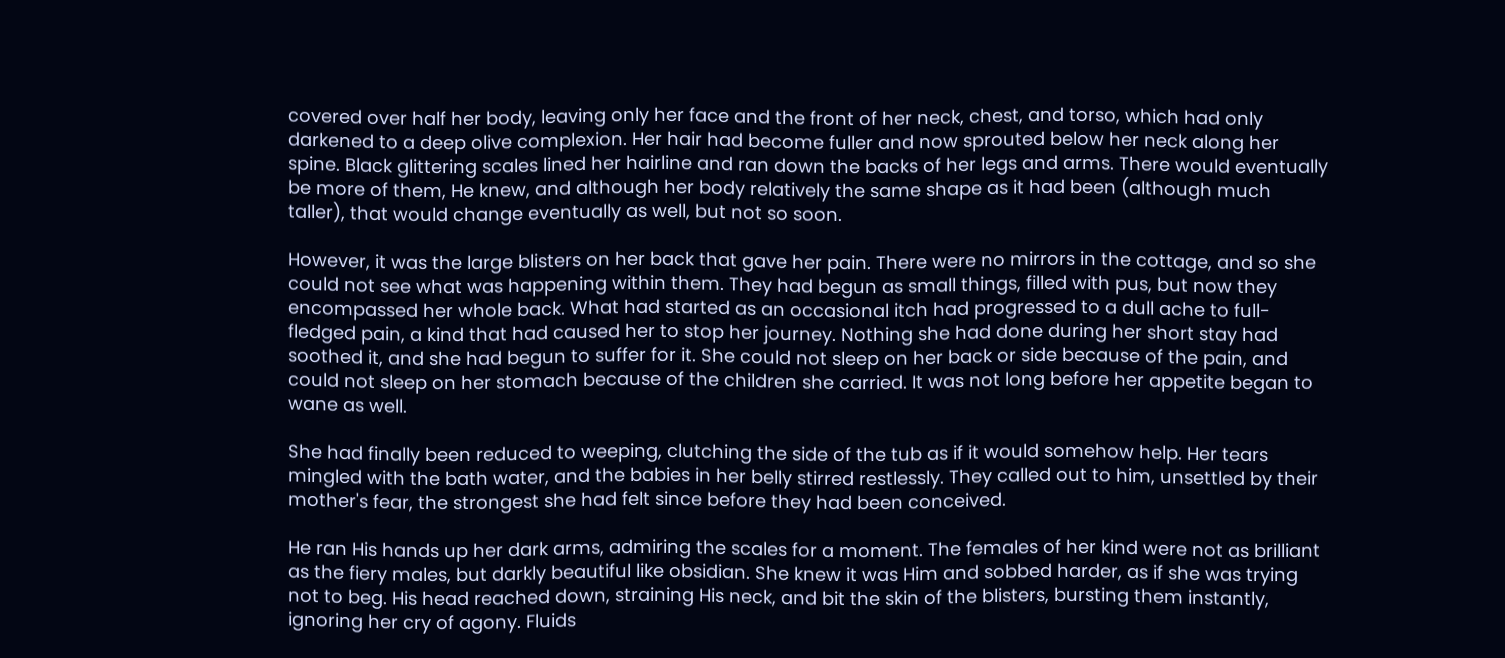covered over half her body, leaving only her face and the front of her neck, chest, and torso, which had only darkened to a deep olive complexion. Her hair had become fuller and now sprouted below her neck along her spine. Black glittering scales lined her hairline and ran down the backs of her legs and arms. There would eventually be more of them, He knew, and although her body relatively the same shape as it had been (although much taller), that would change eventually as well, but not so soon.

However, it was the large blisters on her back that gave her pain. There were no mirrors in the cottage, and so she could not see what was happening within them. They had begun as small things, filled with pus, but now they encompassed her whole back. What had started as an occasional itch had progressed to a dull ache to full-fledged pain, a kind that had caused her to stop her journey. Nothing she had done during her short stay had soothed it, and she had begun to suffer for it. She could not sleep on her back or side because of the pain, and could not sleep on her stomach because of the children she carried. It was not long before her appetite began to wane as well.

She had finally been reduced to weeping, clutching the side of the tub as if it would somehow help. Her tears mingled with the bath water, and the babies in her belly stirred restlessly. They called out to him, unsettled by their mother's fear, the strongest she had felt since before they had been conceived.

He ran His hands up her dark arms, admiring the scales for a moment. The females of her kind were not as brilliant as the fiery males, but darkly beautiful like obsidian. She knew it was Him and sobbed harder, as if she was trying not to beg. His head reached down, straining His neck, and bit the skin of the blisters, bursting them instantly, ignoring her cry of agony. Fluids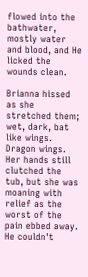flowed into the bathwater, mostly water and blood, and He licked the wounds clean.

Brianna hissed as she stretched them; wet, dark, bat like wings. Dragon wings. Her hands still clutched the tub, but she was moaning with relief as the worst of the pain ebbed away. He couldn't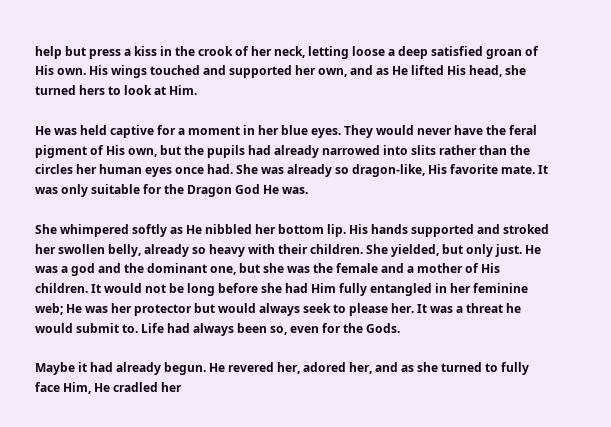help but press a kiss in the crook of her neck, letting loose a deep satisfied groan of His own. His wings touched and supported her own, and as He lifted His head, she turned hers to look at Him.

He was held captive for a moment in her blue eyes. They would never have the feral pigment of His own, but the pupils had already narrowed into slits rather than the circles her human eyes once had. She was already so dragon-like, His favorite mate. It was only suitable for the Dragon God He was.

She whimpered softly as He nibbled her bottom lip. His hands supported and stroked her swollen belly, already so heavy with their children. She yielded, but only just. He was a god and the dominant one, but she was the female and a mother of His children. It would not be long before she had Him fully entangled in her feminine web; He was her protector but would always seek to please her. It was a threat he would submit to. Life had always been so, even for the Gods.

Maybe it had already begun. He revered her, adored her, and as she turned to fully face Him, He cradled her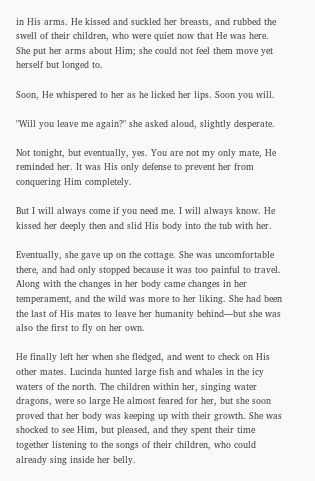in His arms. He kissed and suckled her breasts, and rubbed the swell of their children, who were quiet now that He was here. She put her arms about Him; she could not feel them move yet herself but longed to.

Soon, He whispered to her as he licked her lips. Soon you will.

"Will you leave me again?" she asked aloud, slightly desperate.

Not tonight, but eventually, yes. You are not my only mate, He reminded her. It was His only defense to prevent her from conquering Him completely.

But I will always come if you need me. I will always know. He kissed her deeply then and slid His body into the tub with her.

Eventually, she gave up on the cottage. She was uncomfortable there, and had only stopped because it was too painful to travel. Along with the changes in her body came changes in her temperament, and the wild was more to her liking. She had been the last of His mates to leave her humanity behind—but she was also the first to fly on her own.

He finally left her when she fledged, and went to check on His other mates. Lucinda hunted large fish and whales in the icy waters of the north. The children within her, singing water dragons, were so large He almost feared for her, but she soon proved that her body was keeping up with their growth. She was shocked to see Him, but pleased, and they spent their time together listening to the songs of their children, who could already sing inside her belly.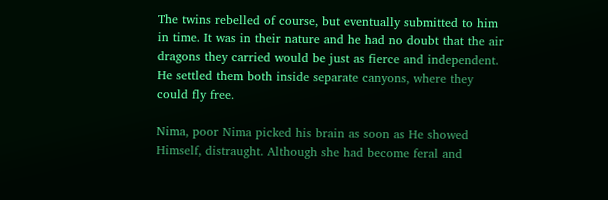The twins rebelled of course, but eventually submitted to him in time. It was in their nature and he had no doubt that the air dragons they carried would be just as fierce and independent. He settled them both inside separate canyons, where they could fly free.

Nima, poor Nima picked his brain as soon as He showed Himself, distraught. Although she had become feral and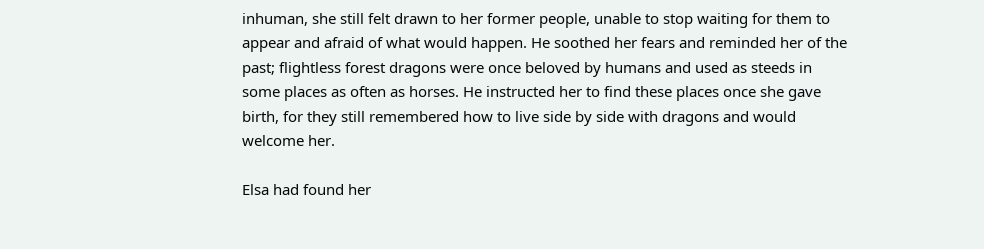inhuman, she still felt drawn to her former people, unable to stop waiting for them to appear and afraid of what would happen. He soothed her fears and reminded her of the past; flightless forest dragons were once beloved by humans and used as steeds in some places as often as horses. He instructed her to find these places once she gave birth, for they still remembered how to live side by side with dragons and would welcome her.

Elsa had found her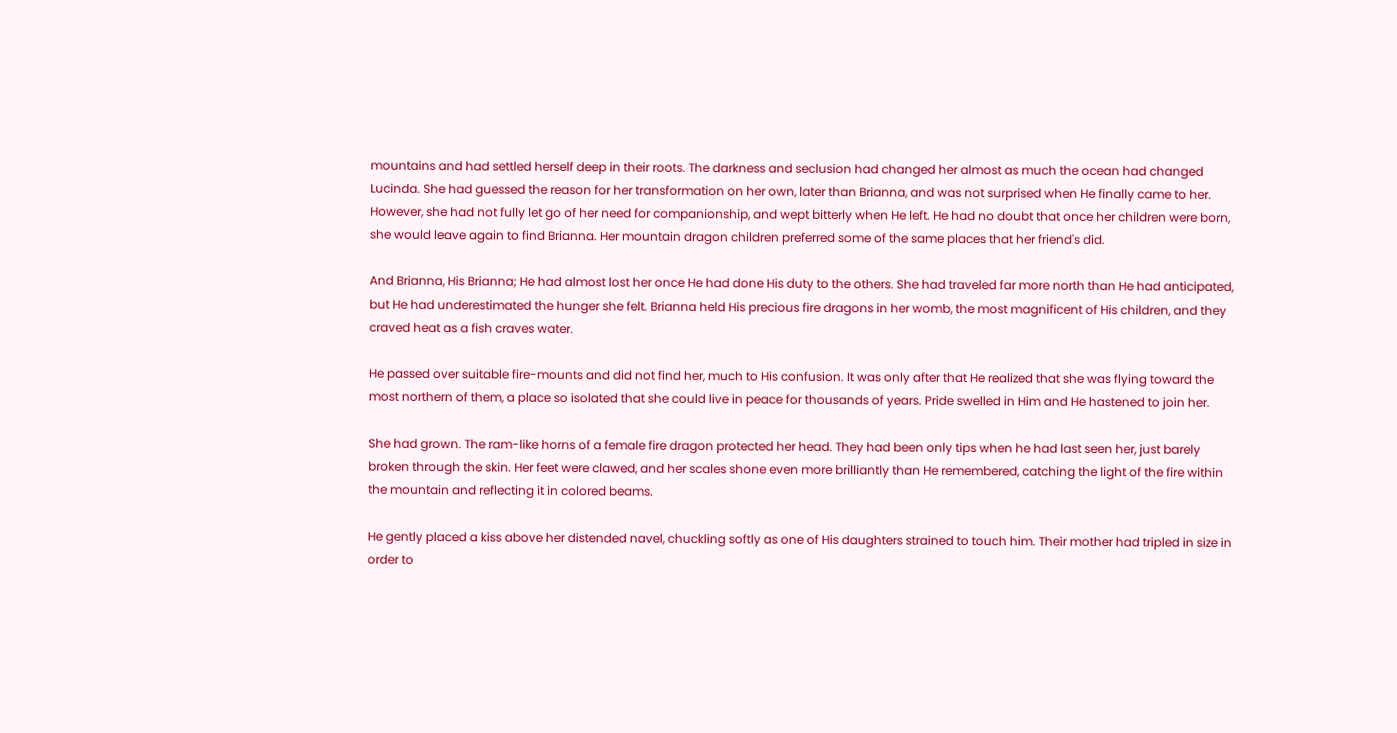mountains and had settled herself deep in their roots. The darkness and seclusion had changed her almost as much the ocean had changed Lucinda. She had guessed the reason for her transformation on her own, later than Brianna, and was not surprised when He finally came to her. However, she had not fully let go of her need for companionship, and wept bitterly when He left. He had no doubt that once her children were born, she would leave again to find Brianna. Her mountain dragon children preferred some of the same places that her friend's did.

And Brianna, His Brianna; He had almost lost her once He had done His duty to the others. She had traveled far more north than He had anticipated, but He had underestimated the hunger she felt. Brianna held His precious fire dragons in her womb, the most magnificent of His children, and they craved heat as a fish craves water.

He passed over suitable fire-mounts and did not find her, much to His confusion. It was only after that He realized that she was flying toward the most northern of them, a place so isolated that she could live in peace for thousands of years. Pride swelled in Him and He hastened to join her.

She had grown. The ram-like horns of a female fire dragon protected her head. They had been only tips when he had last seen her, just barely broken through the skin. Her feet were clawed, and her scales shone even more brilliantly than He remembered, catching the light of the fire within the mountain and reflecting it in colored beams.

He gently placed a kiss above her distended navel, chuckling softly as one of His daughters strained to touch him. Their mother had tripled in size in order to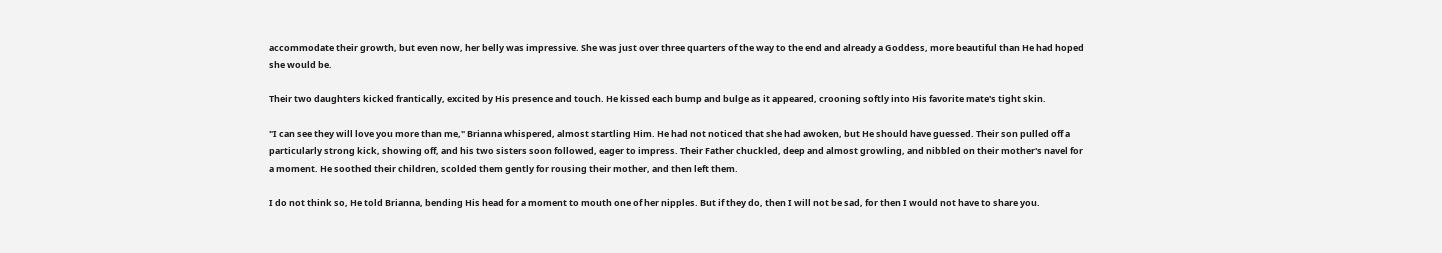accommodate their growth, but even now, her belly was impressive. She was just over three quarters of the way to the end and already a Goddess, more beautiful than He had hoped she would be.

Their two daughters kicked frantically, excited by His presence and touch. He kissed each bump and bulge as it appeared, crooning softly into His favorite mate's tight skin.

"I can see they will love you more than me," Brianna whispered, almost startling Him. He had not noticed that she had awoken, but He should have guessed. Their son pulled off a particularly strong kick, showing off, and his two sisters soon followed, eager to impress. Their Father chuckled, deep and almost growling, and nibbled on their mother's navel for a moment. He soothed their children, scolded them gently for rousing their mother, and then left them.

I do not think so, He told Brianna, bending His head for a moment to mouth one of her nipples. But if they do, then I will not be sad, for then I would not have to share you.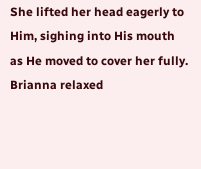She lifted her head eagerly to Him, sighing into His mouth as He moved to cover her fully. Brianna relaxed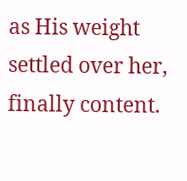as His weight settled over her, finally content.